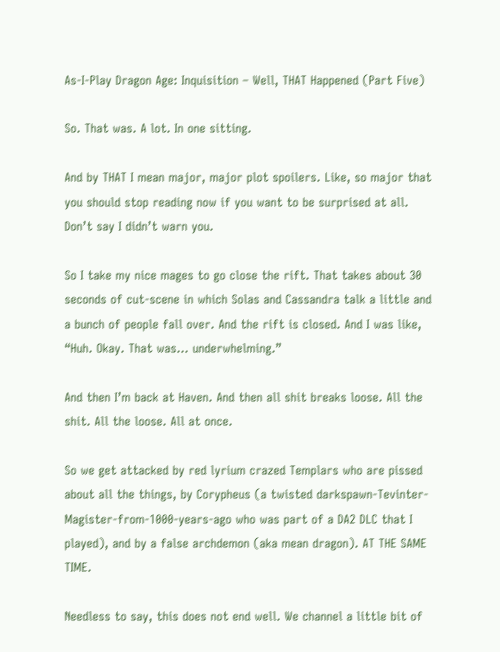As-I-Play Dragon Age: Inquisition – Well, THAT Happened (Part Five)

So. That was. A lot. In one sitting.

And by THAT I mean major, major plot spoilers. Like, so major that you should stop reading now if you want to be surprised at all. Don’t say I didn’t warn you.

So I take my nice mages to go close the rift. That takes about 30 seconds of cut-scene in which Solas and Cassandra talk a little and a bunch of people fall over. And the rift is closed. And I was like, “Huh. Okay. That was… underwhelming.”

And then I’m back at Haven. And then all shit breaks loose. All the shit. All the loose. All at once.

So we get attacked by red lyrium crazed Templars who are pissed about all the things, by Corypheus (a twisted darkspawn-Tevinter-Magister-from-1000-years-ago who was part of a DA2 DLC that I played), and by a false archdemon (aka mean dragon). AT THE SAME TIME.

Needless to say, this does not end well. We channel a little bit of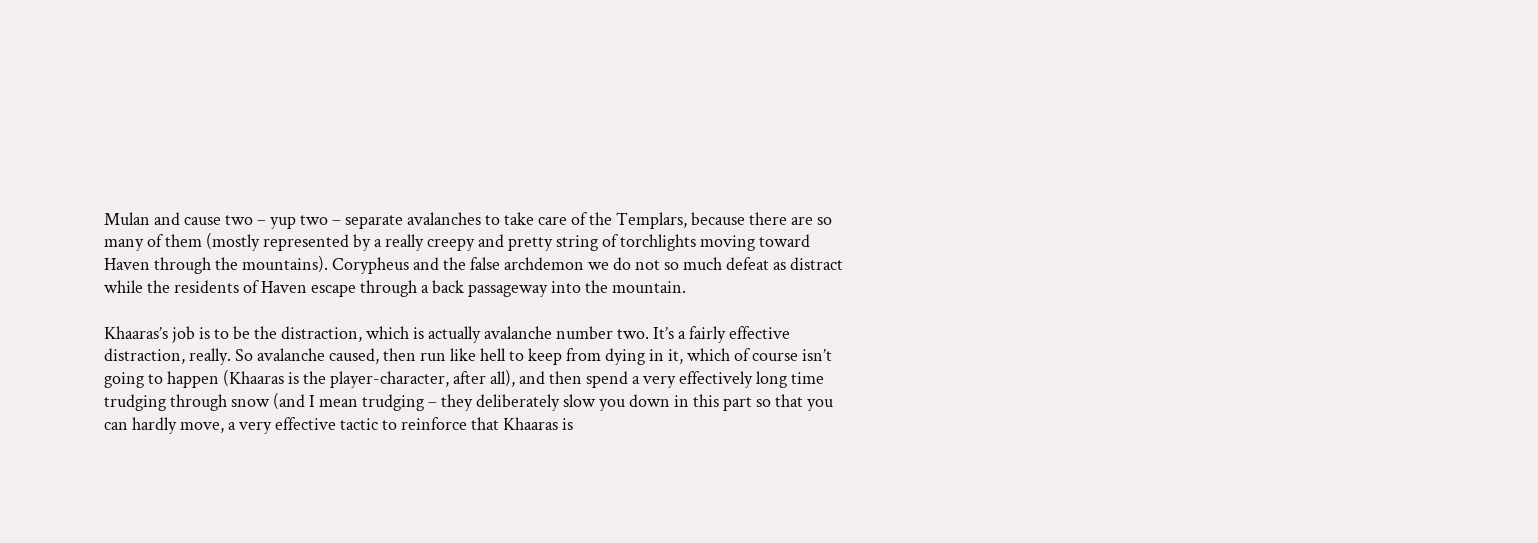Mulan and cause two – yup two – separate avalanches to take care of the Templars, because there are so many of them (mostly represented by a really creepy and pretty string of torchlights moving toward Haven through the mountains). Corypheus and the false archdemon we do not so much defeat as distract while the residents of Haven escape through a back passageway into the mountain.

Khaaras’s job is to be the distraction, which is actually avalanche number two. It’s a fairly effective distraction, really. So avalanche caused, then run like hell to keep from dying in it, which of course isn’t going to happen (Khaaras is the player-character, after all), and then spend a very effectively long time trudging through snow (and I mean trudging – they deliberately slow you down in this part so that you can hardly move, a very effective tactic to reinforce that Khaaras is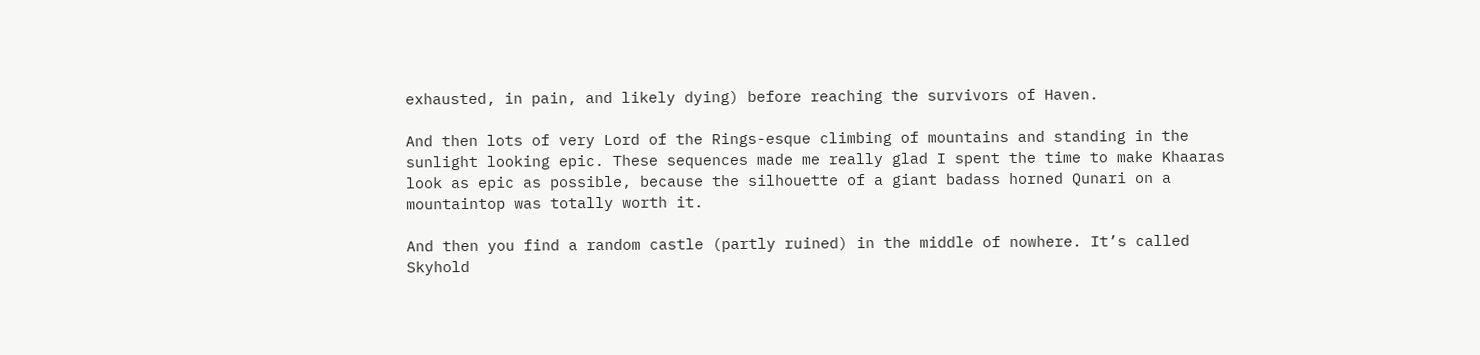exhausted, in pain, and likely dying) before reaching the survivors of Haven.

And then lots of very Lord of the Rings-esque climbing of mountains and standing in the sunlight looking epic. These sequences made me really glad I spent the time to make Khaaras look as epic as possible, because the silhouette of a giant badass horned Qunari on a mountaintop was totally worth it.

And then you find a random castle (partly ruined) in the middle of nowhere. It’s called Skyhold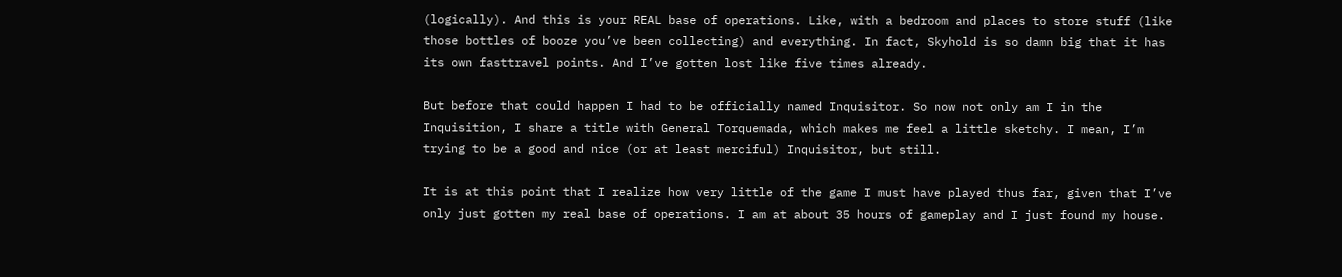(logically). And this is your REAL base of operations. Like, with a bedroom and places to store stuff (like those bottles of booze you’ve been collecting) and everything. In fact, Skyhold is so damn big that it has its own fasttravel points. And I’ve gotten lost like five times already.

But before that could happen I had to be officially named Inquisitor. So now not only am I in the Inquisition, I share a title with General Torquemada, which makes me feel a little sketchy. I mean, I’m trying to be a good and nice (or at least merciful) Inquisitor, but still.

It is at this point that I realize how very little of the game I must have played thus far, given that I’ve only just gotten my real base of operations. I am at about 35 hours of gameplay and I just found my house.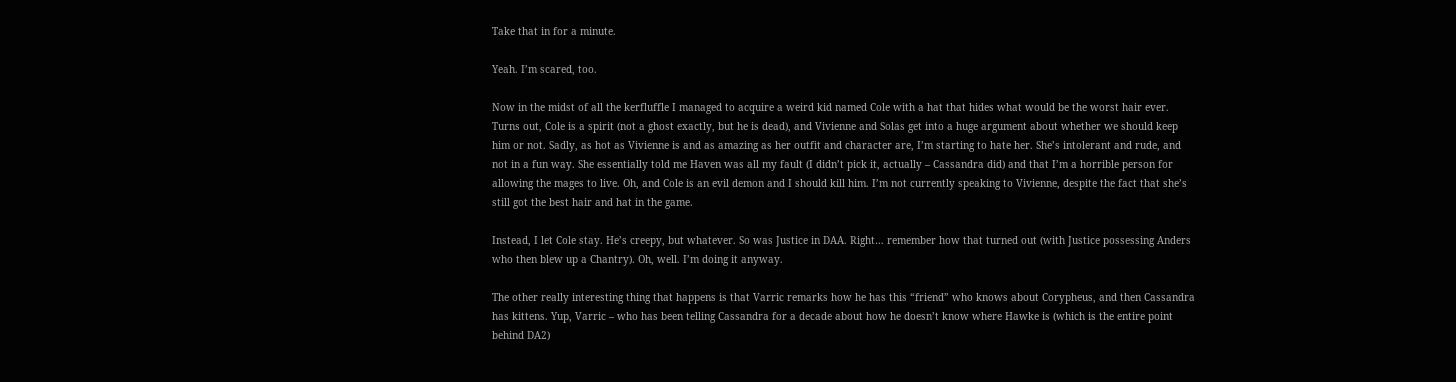Take that in for a minute.

Yeah. I’m scared, too.

Now in the midst of all the kerfluffle I managed to acquire a weird kid named Cole with a hat that hides what would be the worst hair ever. Turns out, Cole is a spirit (not a ghost exactly, but he is dead), and Vivienne and Solas get into a huge argument about whether we should keep him or not. Sadly, as hot as Vivienne is and as amazing as her outfit and character are, I’m starting to hate her. She’s intolerant and rude, and not in a fun way. She essentially told me Haven was all my fault (I didn’t pick it, actually – Cassandra did) and that I’m a horrible person for allowing the mages to live. Oh, and Cole is an evil demon and I should kill him. I’m not currently speaking to Vivienne, despite the fact that she’s still got the best hair and hat in the game.

Instead, I let Cole stay. He’s creepy, but whatever. So was Justice in DAA. Right… remember how that turned out (with Justice possessing Anders who then blew up a Chantry). Oh, well. I’m doing it anyway.

The other really interesting thing that happens is that Varric remarks how he has this “friend” who knows about Corypheus, and then Cassandra has kittens. Yup, Varric – who has been telling Cassandra for a decade about how he doesn’t know where Hawke is (which is the entire point behind DA2)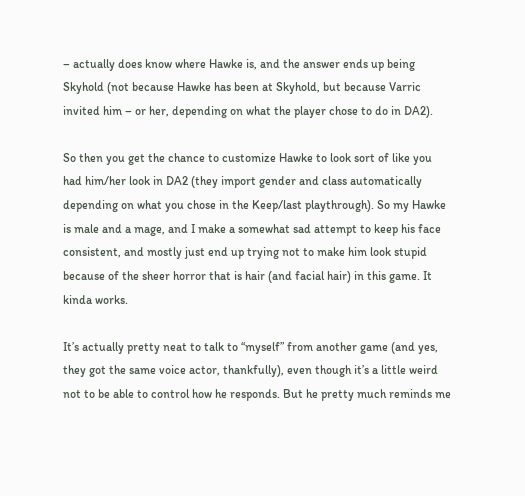– actually does know where Hawke is, and the answer ends up being Skyhold (not because Hawke has been at Skyhold, but because Varric invited him – or her, depending on what the player chose to do in DA2).

So then you get the chance to customize Hawke to look sort of like you had him/her look in DA2 (they import gender and class automatically depending on what you chose in the Keep/last playthrough). So my Hawke is male and a mage, and I make a somewhat sad attempt to keep his face consistent, and mostly just end up trying not to make him look stupid because of the sheer horror that is hair (and facial hair) in this game. It kinda works.

It’s actually pretty neat to talk to “myself” from another game (and yes, they got the same voice actor, thankfully), even though it’s a little weird not to be able to control how he responds. But he pretty much reminds me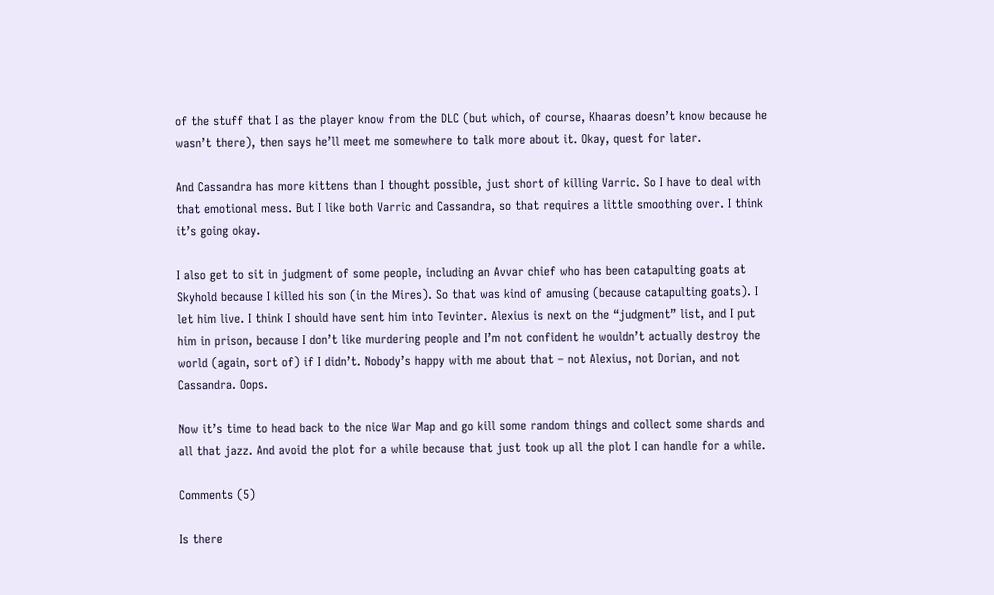of the stuff that I as the player know from the DLC (but which, of course, Khaaras doesn’t know because he wasn’t there), then says he’ll meet me somewhere to talk more about it. Okay, quest for later.

And Cassandra has more kittens than I thought possible, just short of killing Varric. So I have to deal with that emotional mess. But I like both Varric and Cassandra, so that requires a little smoothing over. I think it’s going okay.

I also get to sit in judgment of some people, including an Avvar chief who has been catapulting goats at Skyhold because I killed his son (in the Mires). So that was kind of amusing (because catapulting goats). I let him live. I think I should have sent him into Tevinter. Alexius is next on the “judgment” list, and I put him in prison, because I don’t like murdering people and I’m not confident he wouldn’t actually destroy the world (again, sort of) if I didn’t. Nobody’s happy with me about that – not Alexius, not Dorian, and not Cassandra. Oops.

Now it’s time to head back to the nice War Map and go kill some random things and collect some shards and all that jazz. And avoid the plot for a while because that just took up all the plot I can handle for a while.

Comments (5)

Is there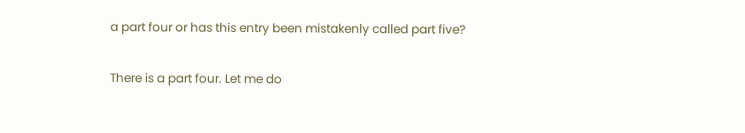a part four or has this entry been mistakenly called part five?

There is a part four. Let me do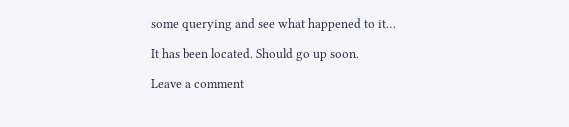some querying and see what happened to it…

It has been located. Should go up soon.

Leave a comment